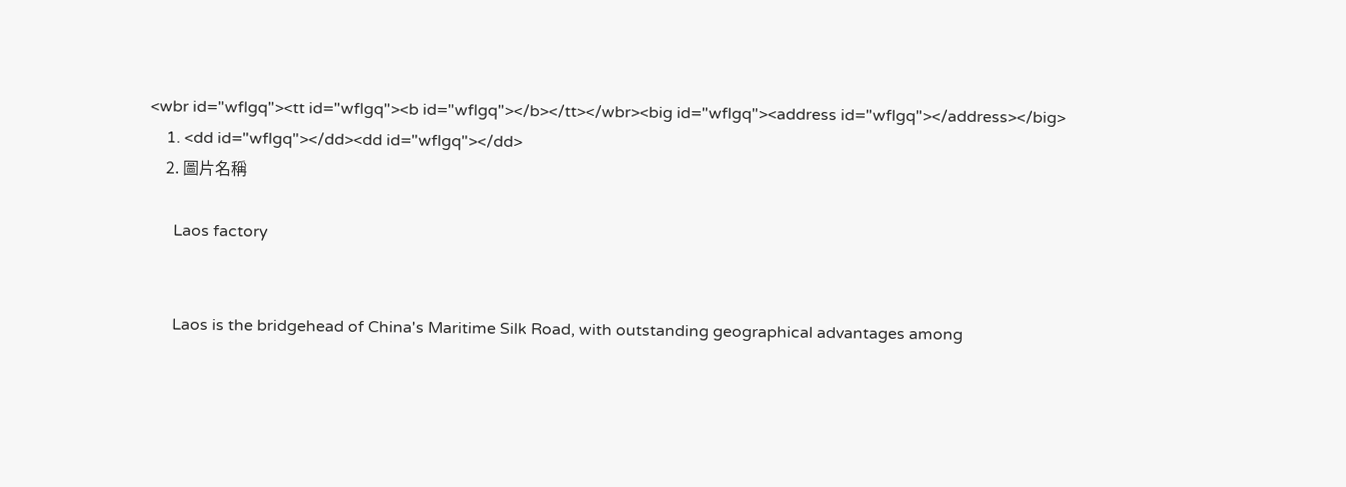<wbr id="wflgq"><tt id="wflgq"><b id="wflgq"></b></tt></wbr><big id="wflgq"><address id="wflgq"></address></big>
    1. <dd id="wflgq"></dd><dd id="wflgq"></dd>
    2. 圖片名稱

      Laos factory


      Laos is the bridgehead of China's Maritime Silk Road, with outstanding geographical advantages among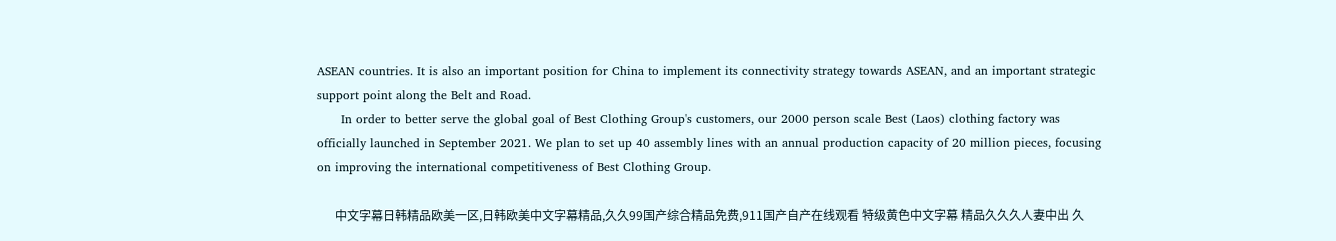ASEAN countries. It is also an important position for China to implement its connectivity strategy towards ASEAN, and an important strategic support point along the Belt and Road.
      In order to better serve the global goal of Best Clothing Group's customers, our 2000 person scale Best (Laos) clothing factory was officially launched in September 2021. We plan to set up 40 assembly lines with an annual production capacity of 20 million pieces, focusing on improving the international competitiveness of Best Clothing Group.

      中文字幕日韩精品欧美一区,日韩欧美中文字幕精品,久久99国产综合精品免费,911国产自产在线观看 特级黄色中文字幕 精品久久久人妻中出 久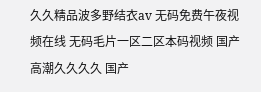久久精品波多野结衣av 无码免费午夜视频在线 无码毛片一区二区本码视频 国产高潮久久久久 国产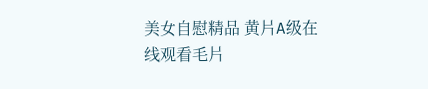美女自慰精品 黄片A级在线观看毛片